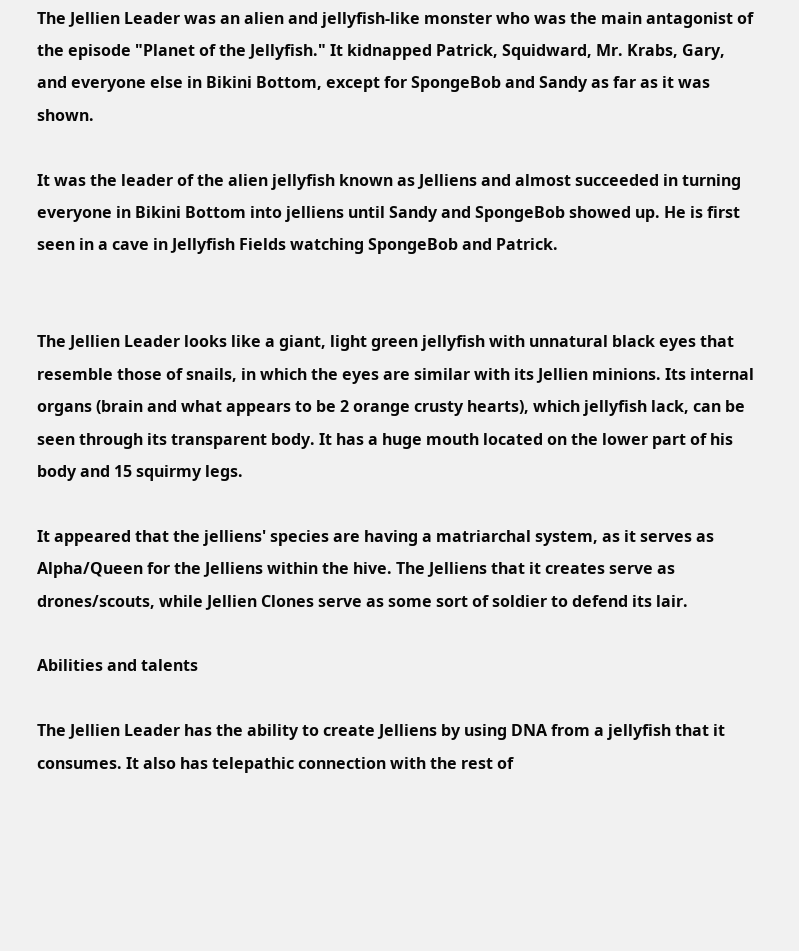The Jellien Leader was an alien and jellyfish-like monster who was the main antagonist of the episode "Planet of the Jellyfish." It kidnapped Patrick, Squidward, Mr. Krabs, Gary, and everyone else in Bikini Bottom, except for SpongeBob and Sandy as far as it was shown.

It was the leader of the alien jellyfish known as Jelliens and almost succeeded in turning everyone in Bikini Bottom into jelliens until Sandy and SpongeBob showed up. He is first seen in a cave in Jellyfish Fields watching SpongeBob and Patrick.


The Jellien Leader looks like a giant, light green jellyfish with unnatural black eyes that resemble those of snails, in which the eyes are similar with its Jellien minions. Its internal organs (brain and what appears to be 2 orange crusty hearts), which jellyfish lack, can be seen through its transparent body. It has a huge mouth located on the lower part of his body and 15 squirmy legs.

It appeared that the jelliens' species are having a matriarchal system, as it serves as Alpha/Queen for the Jelliens within the hive. The Jelliens that it creates serve as drones/scouts, while Jellien Clones serve as some sort of soldier to defend its lair.

Abilities and talents

The Jellien Leader has the ability to create Jelliens by using DNA from a jellyfish that it consumes. It also has telepathic connection with the rest of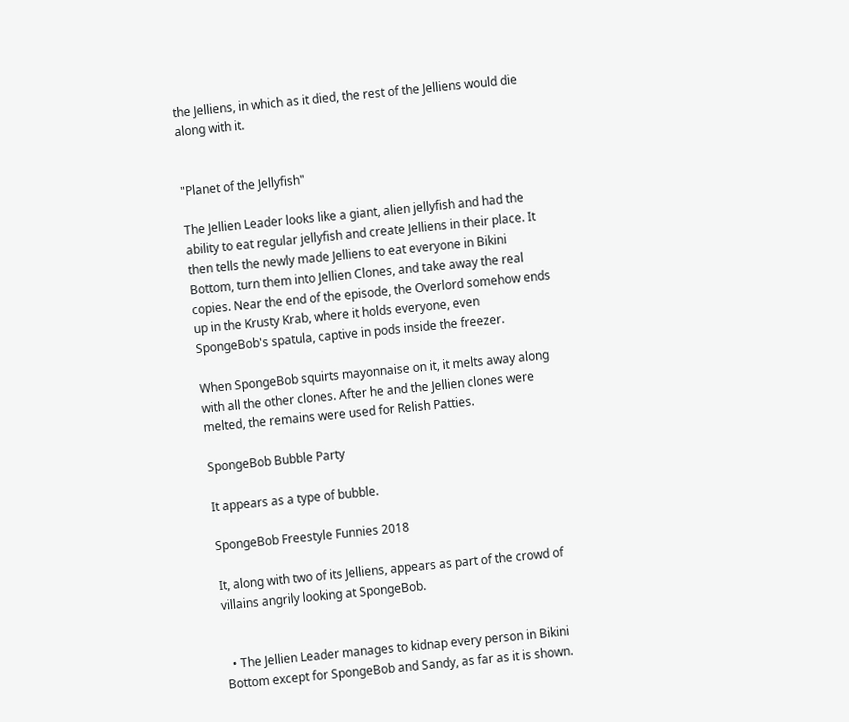the Jelliens, in which as it died, the rest of the Jelliens would die along with it.


"Planet of the Jellyfish"

The Jellien Leader looks like a giant, alien jellyfish and had the ability to eat regular jellyfish and create Jelliens in their place. It then tells the newly made Jelliens to eat everyone in Bikini Bottom, turn them into Jellien Clones, and take away the real copies. Near the end of the episode, the Overlord somehow ends up in the Krusty Krab, where it holds everyone, even SpongeBob's spatula, captive in pods inside the freezer.

When SpongeBob squirts mayonnaise on it, it melts away along with all the other clones. After he and the Jellien clones were melted, the remains were used for Relish Patties.

SpongeBob Bubble Party

It appears as a type of bubble.

SpongeBob Freestyle Funnies 2018

It, along with two of its Jelliens, appears as part of the crowd of villains angrily looking at SpongeBob.


  • The Jellien Leader manages to kidnap every person in Bikini Bottom except for SpongeBob and Sandy, as far as it is shown.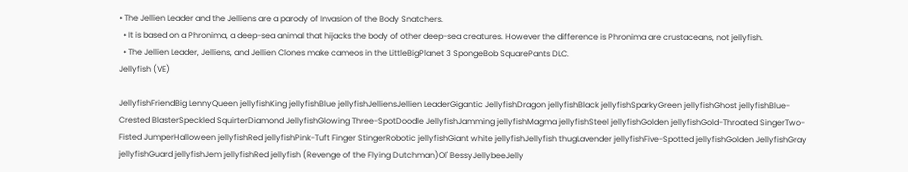• The Jellien Leader and the Jelliens are a parody of Invasion of the Body Snatchers.
  • It is based on a Phronima, a deep-sea animal that hijacks the body of other deep-sea creatures. However the difference is Phronima are crustaceans, not jellyfish.
  • The Jellien Leader, Jelliens, and Jellien Clones make cameos in the LittleBigPlanet 3 SpongeBob SquarePants DLC.
Jellyfish (VE)

JellyfishFriendBig LennyQueen jellyfishKing jellyfishBlue jellyfishJelliensJellien LeaderGigantic JellyfishDragon jellyfishBlack jellyfishSparkyGreen jellyfishGhost jellyfishBlue-Crested BlasterSpeckled SquirterDiamond JellyfishGlowing Three-SpotDoodle JellyfishJamming jellyfishMagma jellyfishSteel jellyfishGolden jellyfishGold-Throated SingerTwo-Fisted JumperHalloween jellyfishRed jellyfishPink-Tuft Finger StingerRobotic jellyfishGiant white jellyfishJellyfish thugLavender jellyfishFive-Spotted jellyfishGolden JellyfishGray jellyfishGuard jellyfishJem jellyfishRed jellyfish (Revenge of the Flying Dutchman)Ol' BessyJellybeeJelly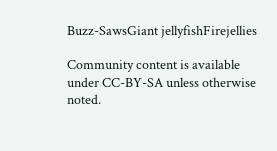Buzz-SawsGiant jellyfishFirejellies

Community content is available under CC-BY-SA unless otherwise noted.